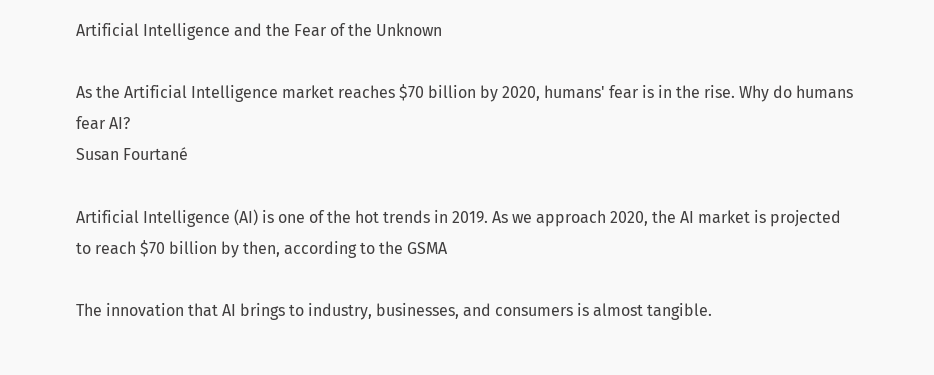Artificial Intelligence and the Fear of the Unknown

As the Artificial Intelligence market reaches $70 billion by 2020, humans' fear is in the rise. Why do humans fear AI?
Susan Fourtané

Artificial Intelligence (AI) is one of the hot trends in 2019. As we approach 2020, the AI market is projected to reach $70 billion by then, according to the GSMA

The innovation that AI brings to industry, businesses, and consumers is almost tangible.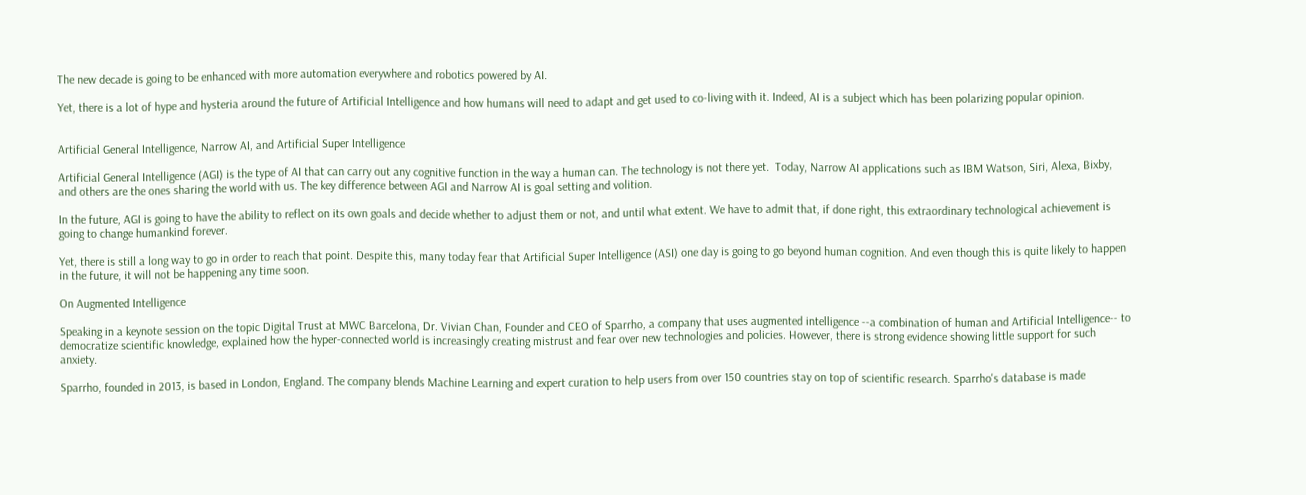The new decade is going to be enhanced with more automation everywhere and robotics powered by AI.

Yet, there is a lot of hype and hysteria around the future of Artificial Intelligence and how humans will need to adapt and get used to co-living with it. Indeed, AI is a subject which has been polarizing popular opinion.


Artificial General Intelligence, Narrow AI, and Artificial Super Intelligence

Artificial General Intelligence (AGI) is the type of AI that can carry out any cognitive function in the way a human can. The technology is not there yet.  Today, Narrow AI applications such as IBM Watson, Siri, Alexa, Bixby, and others are the ones sharing the world with us. The key difference between AGI and Narrow AI is goal setting and volition.

In the future, AGI is going to have the ability to reflect on its own goals and decide whether to adjust them or not, and until what extent. We have to admit that, if done right, this extraordinary technological achievement is going to change humankind forever.

Yet, there is still a long way to go in order to reach that point. Despite this, many today fear that Artificial Super Intelligence (ASI) one day is going to go beyond human cognition. And even though this is quite likely to happen in the future, it will not be happening any time soon.

On Augmented Intelligence

Speaking in a keynote session on the topic Digital Trust at MWC Barcelona, Dr. Vivian Chan, Founder and CEO of Sparrho, a company that uses augmented intelligence --a combination of human and Artificial Intelligence-- to democratize scientific knowledge, explained how the hyper-connected world is increasingly creating mistrust and fear over new technologies and policies. However, there is strong evidence showing little support for such anxiety.

Sparrho, founded in 2013, is based in London, England. The company blends Machine Learning and expert curation to help users from over 150 countries stay on top of scientific research. Sparrho's database is made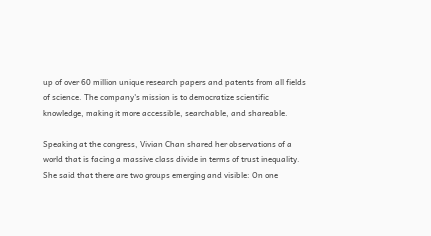up of over 60 million unique research papers and patents from all fields of science. The company's mission is to democratize scientific knowledge, making it more accessible, searchable, and shareable.

Speaking at the congress, Vivian Chan shared her observations of a world that is facing a massive class divide in terms of trust inequality. She said that there are two groups emerging and visible: On one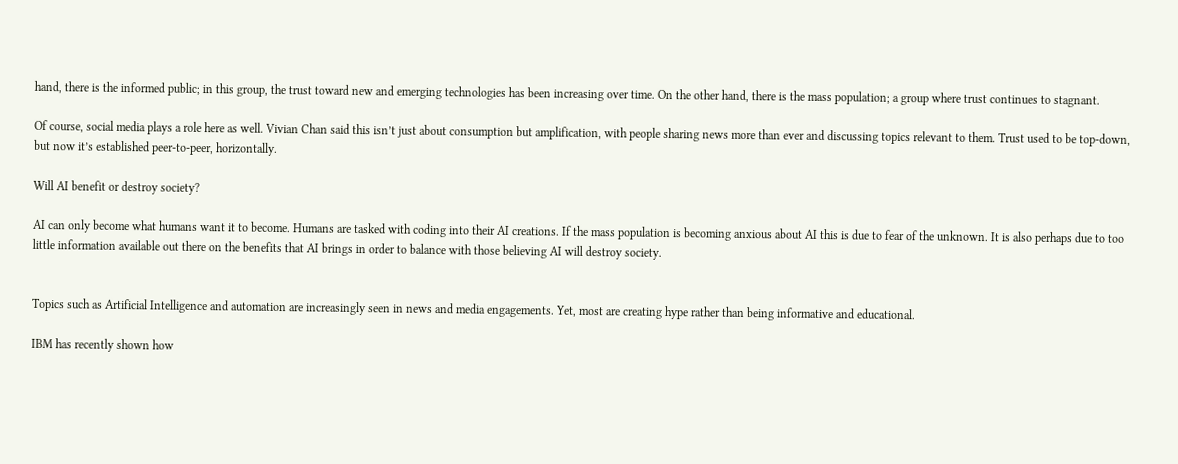hand, there is the informed public; in this group, the trust toward new and emerging technologies has been increasing over time. On the other hand, there is the mass population; a group where trust continues to stagnant.

Of course, social media plays a role here as well. Vivian Chan said this isn’t just about consumption but amplification, with people sharing news more than ever and discussing topics relevant to them. Trust used to be top-down, but now it’s established peer-to-peer, horizontally.

Will AI benefit or destroy society?

AI can only become what humans want it to become. Humans are tasked with coding into their AI creations. If the mass population is becoming anxious about AI this is due to fear of the unknown. It is also perhaps due to too little information available out there on the benefits that AI brings in order to balance with those believing AI will destroy society.


Topics such as Artificial Intelligence and automation are increasingly seen in news and media engagements. Yet, most are creating hype rather than being informative and educational.

IBM has recently shown how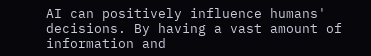AI can positively influence humans' decisions. By having a vast amount of information and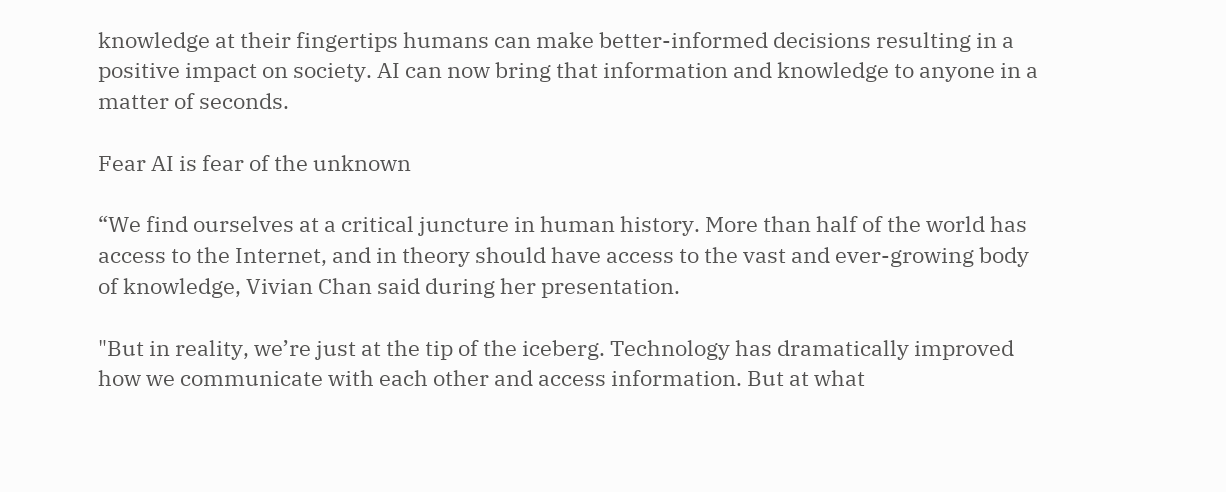knowledge at their fingertips humans can make better-informed decisions resulting in a positive impact on society. AI can now bring that information and knowledge to anyone in a matter of seconds.

Fear AI is fear of the unknown

“We find ourselves at a critical juncture in human history. More than half of the world has access to the Internet, and in theory should have access to the vast and ever-growing body of knowledge, Vivian Chan said during her presentation.

"But in reality, we’re just at the tip of the iceberg. Technology has dramatically improved how we communicate with each other and access information. But at what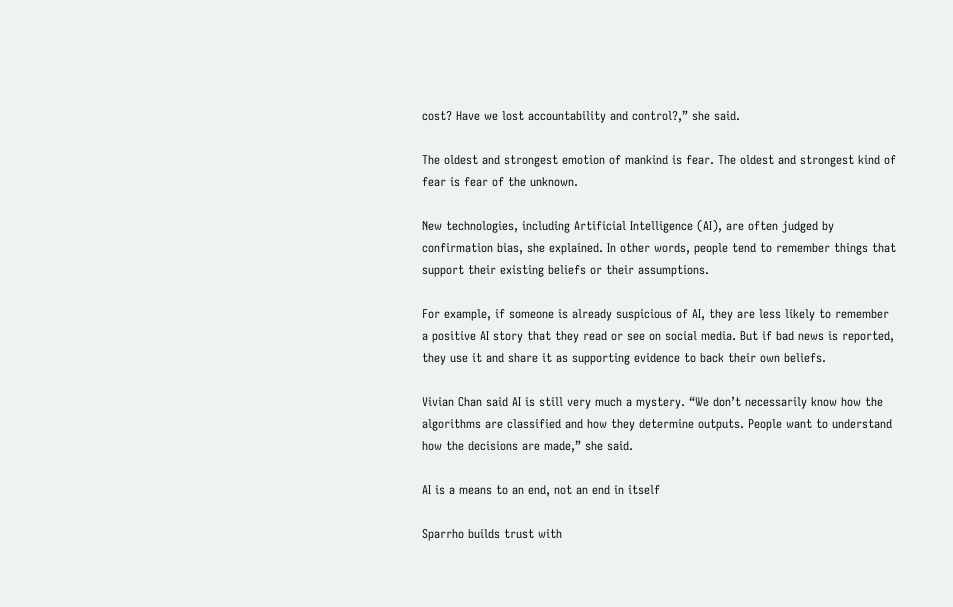cost? Have we lost accountability and control?,” she said.

The oldest and strongest emotion of mankind is fear. The oldest and strongest kind of fear is fear of the unknown.

New technologies, including Artificial Intelligence (AI), are often judged by confirmation bias, she explained. In other words, people tend to remember things that support their existing beliefs or their assumptions.

For example, if someone is already suspicious of AI, they are less likely to remember a positive AI story that they read or see on social media. But if bad news is reported, they use it and share it as supporting evidence to back their own beliefs.

Vivian Chan said AI is still very much a mystery. “We don’t necessarily know how the algorithms are classified and how they determine outputs. People want to understand how the decisions are made,” she said.

AI is a means to an end, not an end in itself

Sparrho builds trust with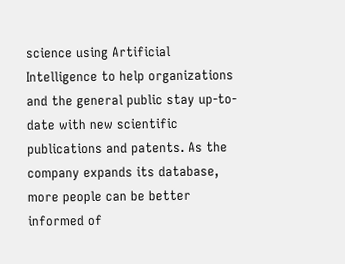science using Artificial Intelligence to help organizations and the general public stay up-to-date with new scientific publications and patents. As the company expands its database, more people can be better informed of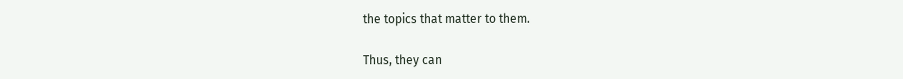the topics that matter to them.

Thus, they can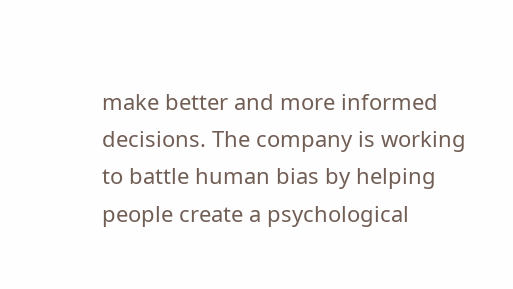make better and more informed decisions. The company is working to battle human bias by helping people create a psychological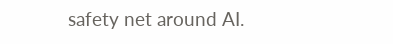safety net around AI.